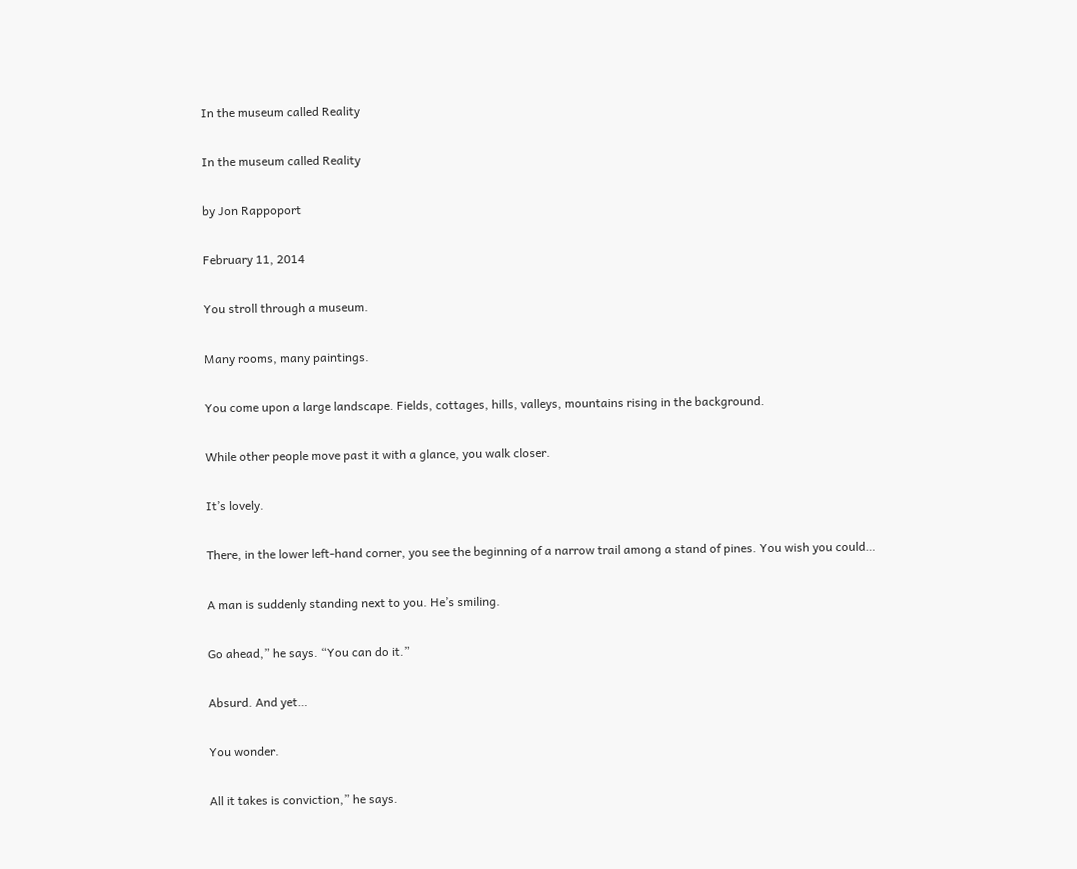In the museum called Reality

In the museum called Reality

by Jon Rappoport

February 11, 2014

You stroll through a museum.

Many rooms, many paintings.

You come upon a large landscape. Fields, cottages, hills, valleys, mountains rising in the background.

While other people move past it with a glance, you walk closer.

It’s lovely.

There, in the lower left-hand corner, you see the beginning of a narrow trail among a stand of pines. You wish you could…

A man is suddenly standing next to you. He’s smiling.

Go ahead,” he says. “You can do it.”

Absurd. And yet…

You wonder.

All it takes is conviction,” he says.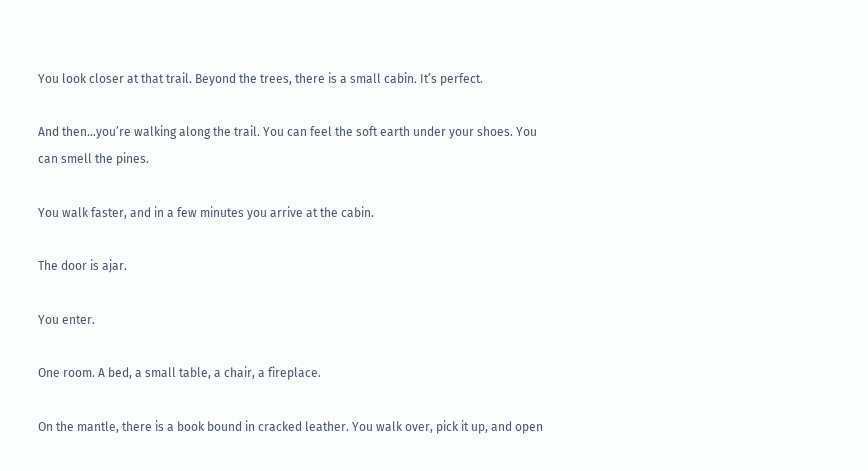You look closer at that trail. Beyond the trees, there is a small cabin. It’s perfect.

And then…you’re walking along the trail. You can feel the soft earth under your shoes. You can smell the pines.

You walk faster, and in a few minutes you arrive at the cabin.

The door is ajar.

You enter.

One room. A bed, a small table, a chair, a fireplace.

On the mantle, there is a book bound in cracked leather. You walk over, pick it up, and open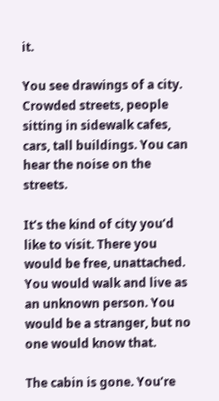it.

You see drawings of a city. Crowded streets, people sitting in sidewalk cafes, cars, tall buildings. You can hear the noise on the streets.

It’s the kind of city you’d like to visit. There you would be free, unattached. You would walk and live as an unknown person. You would be a stranger, but no one would know that.

The cabin is gone. You’re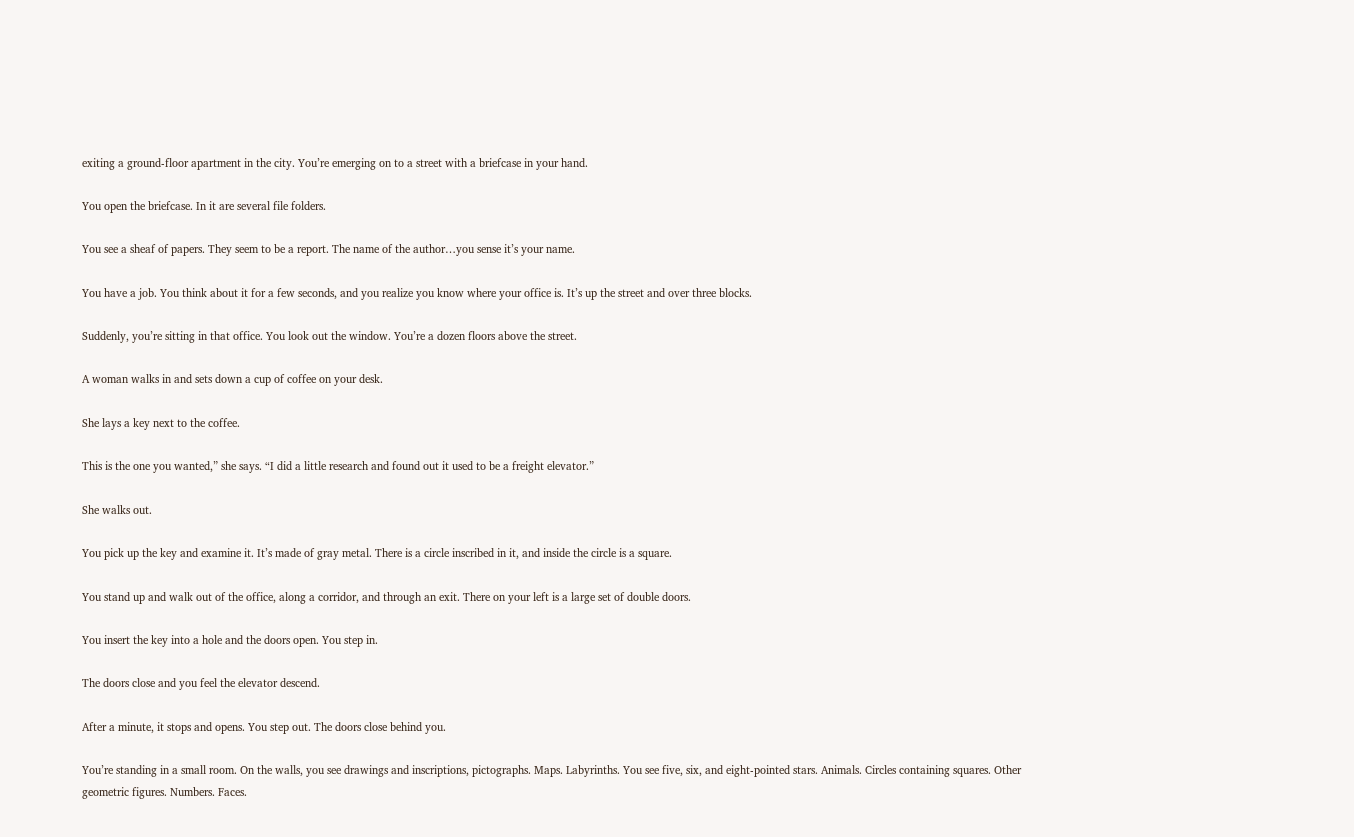exiting a ground-floor apartment in the city. You’re emerging on to a street with a briefcase in your hand.

You open the briefcase. In it are several file folders.

You see a sheaf of papers. They seem to be a report. The name of the author…you sense it’s your name.

You have a job. You think about it for a few seconds, and you realize you know where your office is. It’s up the street and over three blocks.

Suddenly, you’re sitting in that office. You look out the window. You’re a dozen floors above the street.

A woman walks in and sets down a cup of coffee on your desk.

She lays a key next to the coffee.

This is the one you wanted,” she says. “I did a little research and found out it used to be a freight elevator.”

She walks out.

You pick up the key and examine it. It’s made of gray metal. There is a circle inscribed in it, and inside the circle is a square.

You stand up and walk out of the office, along a corridor, and through an exit. There on your left is a large set of double doors.

You insert the key into a hole and the doors open. You step in.

The doors close and you feel the elevator descend.

After a minute, it stops and opens. You step out. The doors close behind you.

You’re standing in a small room. On the walls, you see drawings and inscriptions, pictographs. Maps. Labyrinths. You see five, six, and eight-pointed stars. Animals. Circles containing squares. Other geometric figures. Numbers. Faces.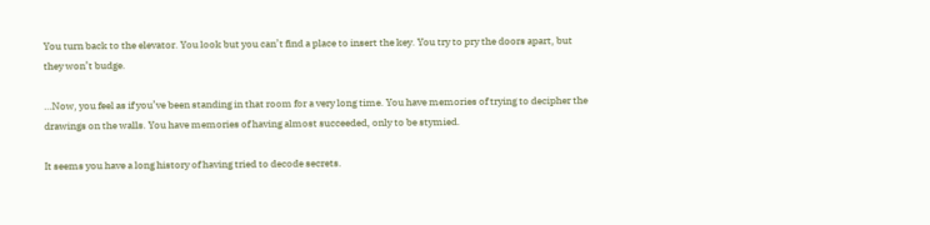You turn back to the elevator. You look but you can’t find a place to insert the key. You try to pry the doors apart, but they won’t budge.

…Now, you feel as if you’ve been standing in that room for a very long time. You have memories of trying to decipher the drawings on the walls. You have memories of having almost succeeded, only to be stymied.

It seems you have a long history of having tried to decode secrets.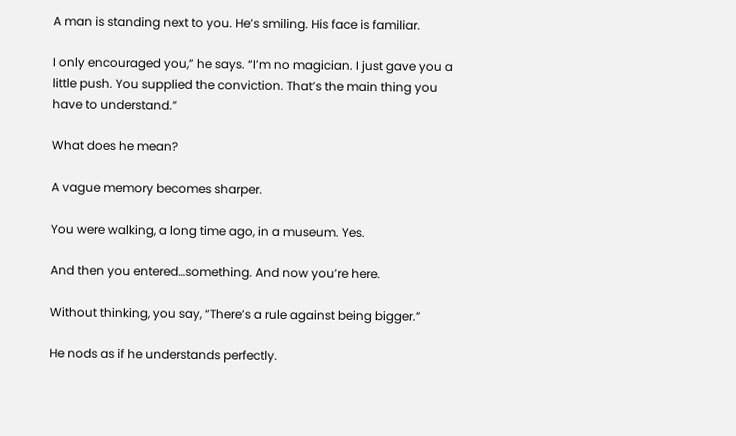A man is standing next to you. He’s smiling. His face is familiar.

I only encouraged you,” he says. “I’m no magician. I just gave you a little push. You supplied the conviction. That’s the main thing you have to understand.”

What does he mean?

A vague memory becomes sharper.

You were walking, a long time ago, in a museum. Yes.

And then you entered…something. And now you’re here.

Without thinking, you say, “There’s a rule against being bigger.”

He nods as if he understands perfectly.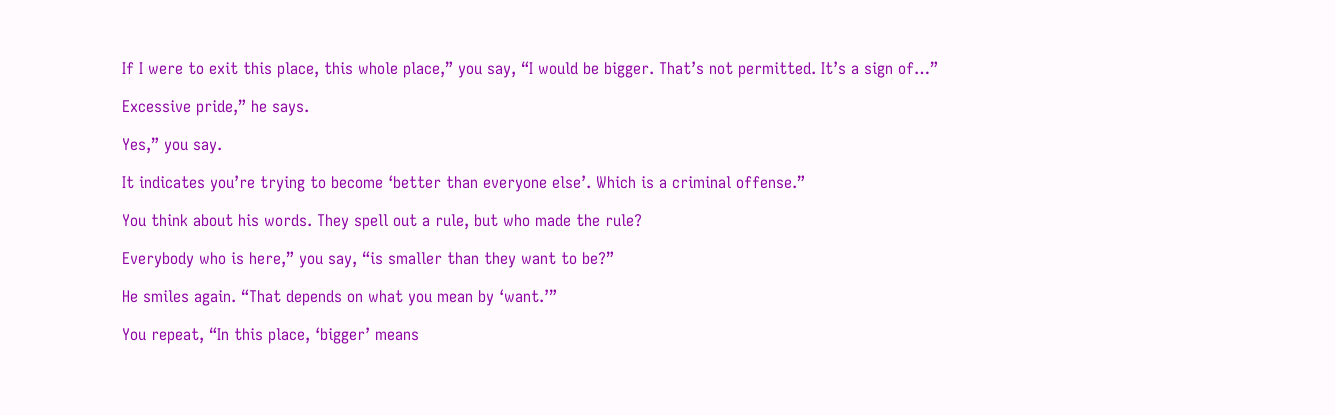If I were to exit this place, this whole place,” you say, “I would be bigger. That’s not permitted. It’s a sign of…”

Excessive pride,” he says.

Yes,” you say.

It indicates you’re trying to become ‘better than everyone else’. Which is a criminal offense.”

You think about his words. They spell out a rule, but who made the rule?

Everybody who is here,” you say, “is smaller than they want to be?”

He smiles again. “That depends on what you mean by ‘want.’”

You repeat, “In this place, ‘bigger’ means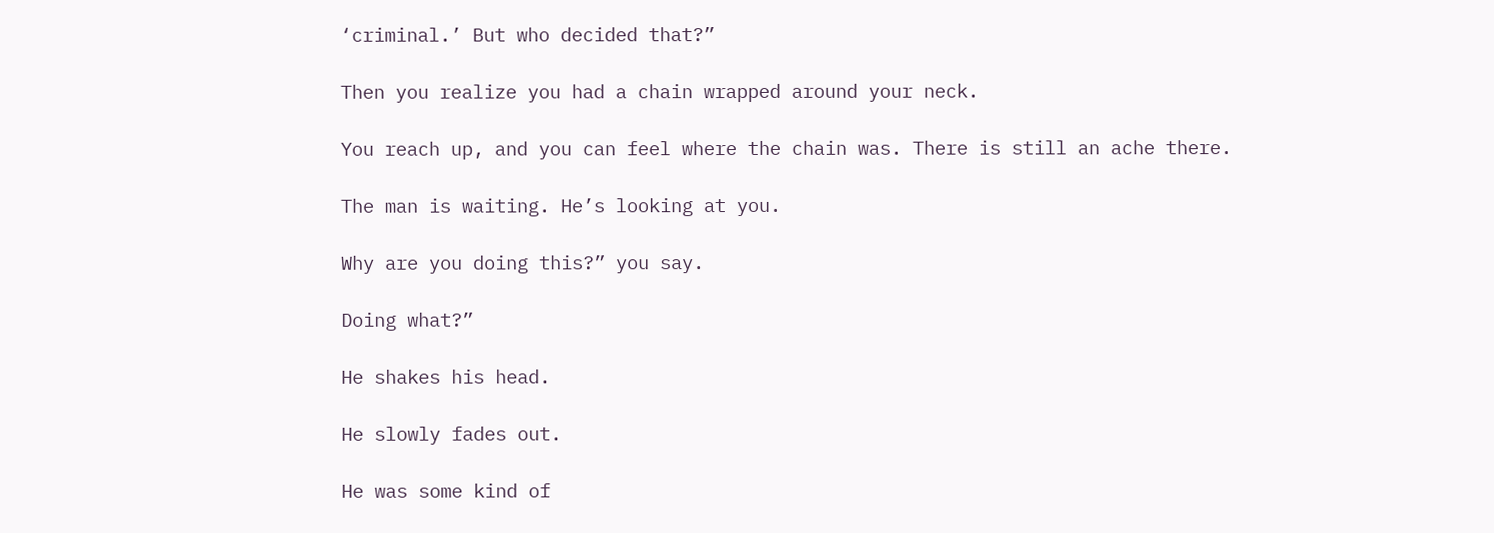‘criminal.’ But who decided that?”

Then you realize you had a chain wrapped around your neck.

You reach up, and you can feel where the chain was. There is still an ache there.

The man is waiting. He’s looking at you.

Why are you doing this?” you say.

Doing what?”

He shakes his head.

He slowly fades out.

He was some kind of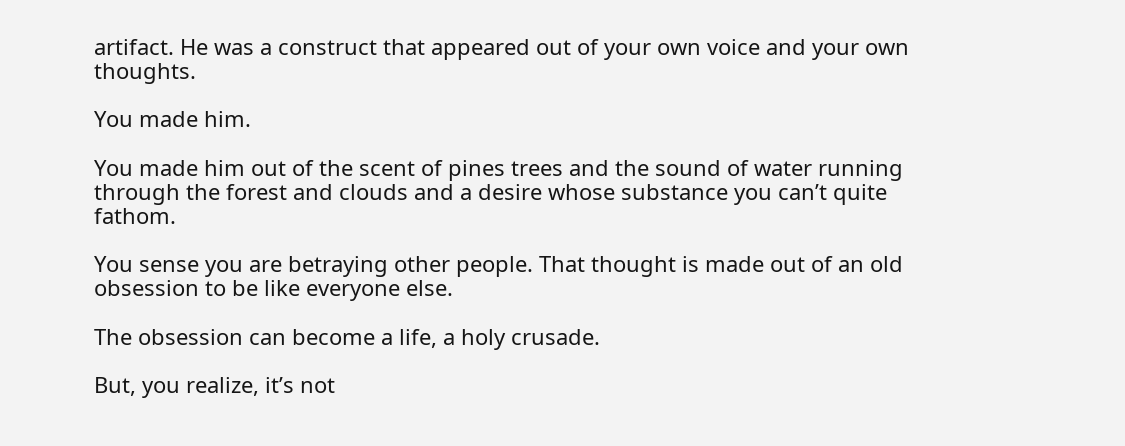artifact. He was a construct that appeared out of your own voice and your own thoughts.

You made him.

You made him out of the scent of pines trees and the sound of water running through the forest and clouds and a desire whose substance you can’t quite fathom.

You sense you are betraying other people. That thought is made out of an old obsession to be like everyone else.

The obsession can become a life, a holy crusade.

But, you realize, it’s not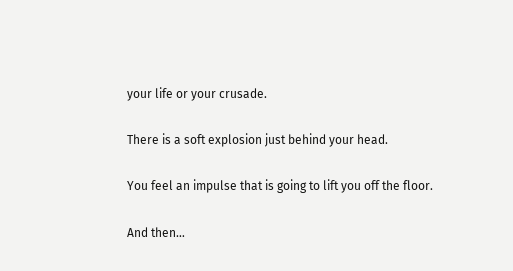your life or your crusade.

There is a soft explosion just behind your head.

You feel an impulse that is going to lift you off the floor.

And then…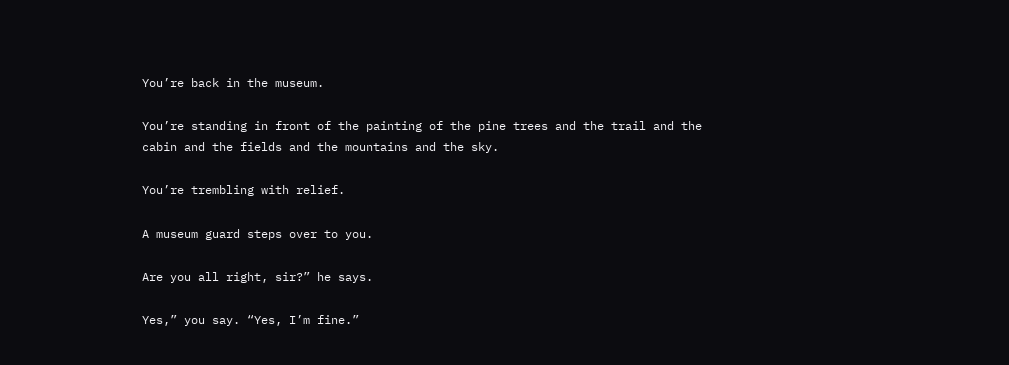You’re back in the museum.

You’re standing in front of the painting of the pine trees and the trail and the cabin and the fields and the mountains and the sky.

You’re trembling with relief.

A museum guard steps over to you.

Are you all right, sir?” he says.

Yes,” you say. “Yes, I’m fine.”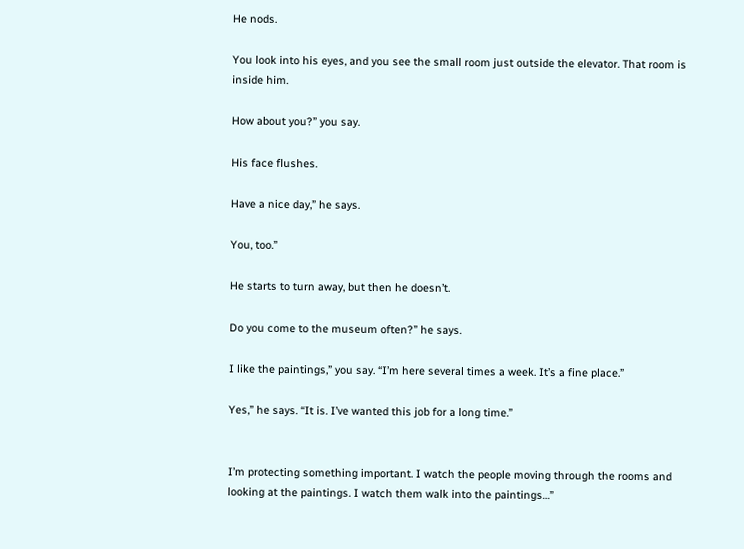He nods.

You look into his eyes, and you see the small room just outside the elevator. That room is inside him.

How about you?” you say.

His face flushes.

Have a nice day,” he says.

You, too.”

He starts to turn away, but then he doesn’t.

Do you come to the museum often?” he says.

I like the paintings,” you say. “I’m here several times a week. It’s a fine place.”

Yes,” he says. “It is. I’ve wanted this job for a long time.”


I’m protecting something important. I watch the people moving through the rooms and looking at the paintings. I watch them walk into the paintings…”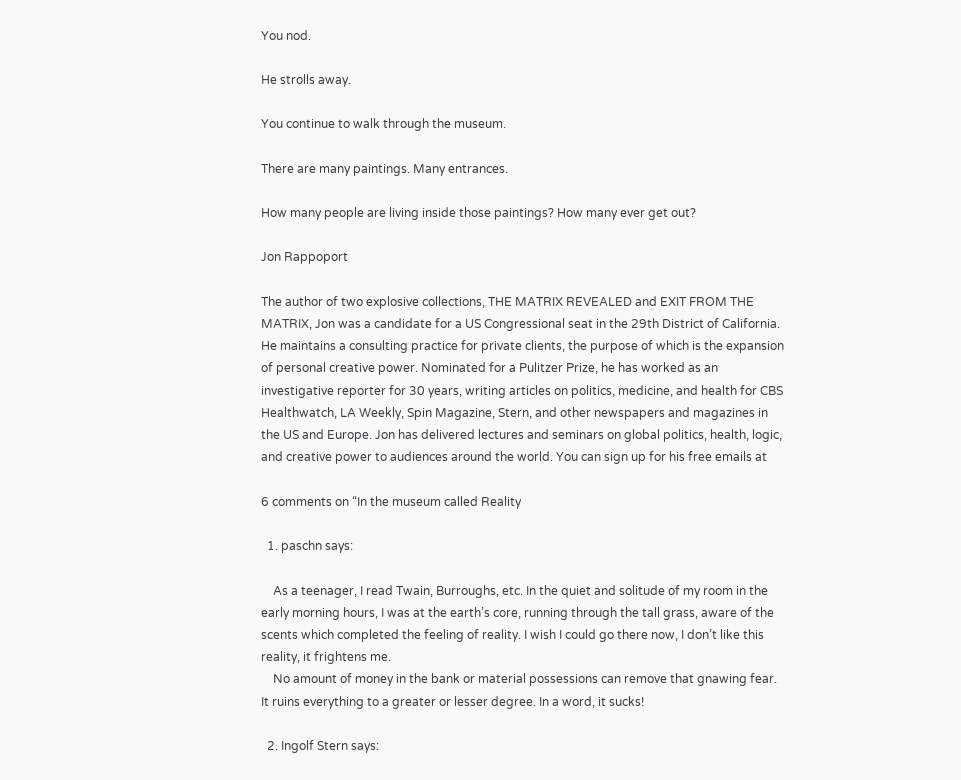You nod.

He strolls away.

You continue to walk through the museum.

There are many paintings. Many entrances.

How many people are living inside those paintings? How many ever get out?

Jon Rappoport

The author of two explosive collections, THE MATRIX REVEALED and EXIT FROM THE MATRIX, Jon was a candidate for a US Congressional seat in the 29th District of California. He maintains a consulting practice for private clients, the purpose of which is the expansion of personal creative power. Nominated for a Pulitzer Prize, he has worked as an investigative reporter for 30 years, writing articles on politics, medicine, and health for CBS Healthwatch, LA Weekly, Spin Magazine, Stern, and other newspapers and magazines in the US and Europe. Jon has delivered lectures and seminars on global politics, health, logic, and creative power to audiences around the world. You can sign up for his free emails at

6 comments on “In the museum called Reality

  1. paschn says:

    As a teenager, I read Twain, Burroughs, etc. In the quiet and solitude of my room in the early morning hours, I was at the earth’s core, running through the tall grass, aware of the scents which completed the feeling of reality. I wish I could go there now, I don’t like this reality, it frightens me.
    No amount of money in the bank or material possessions can remove that gnawing fear. It ruins everything to a greater or lesser degree. In a word, it sucks!

  2. Ingolf Stern says: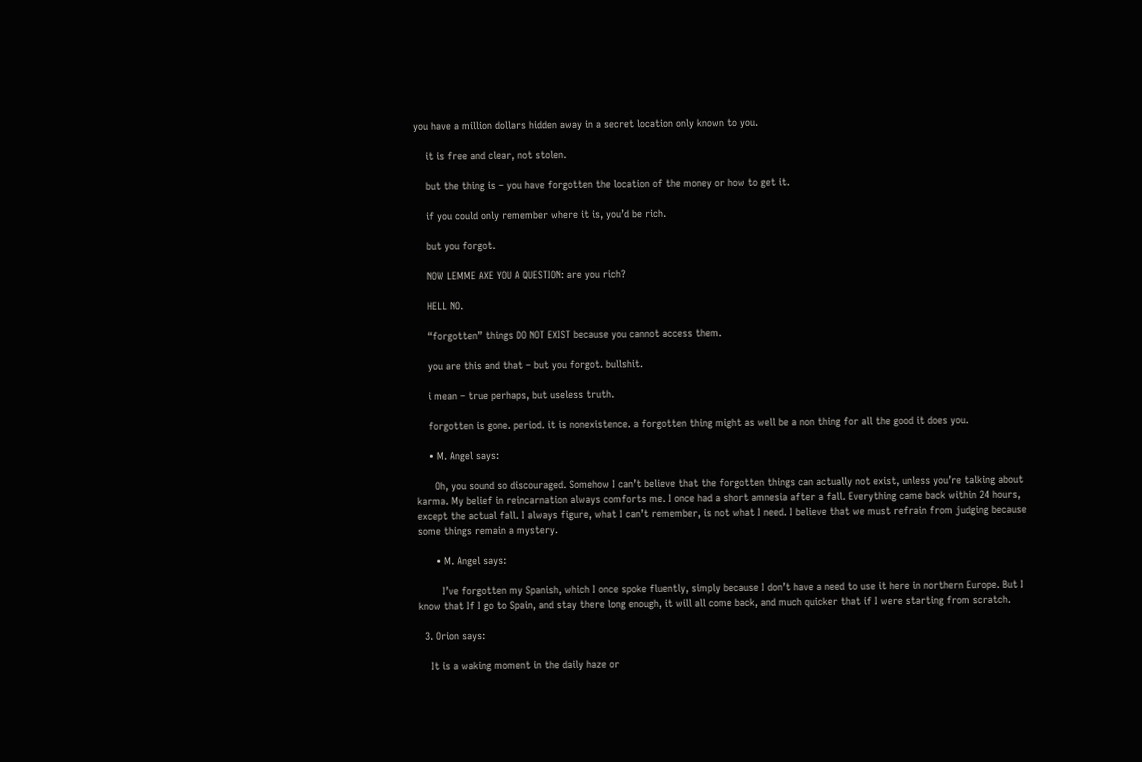you have a million dollars hidden away in a secret location only known to you.

    it is free and clear, not stolen.

    but the thing is – you have forgotten the location of the money or how to get it.

    if you could only remember where it is, you’d be rich.

    but you forgot.

    NOW LEMME AXE YOU A QUESTION: are you rich?

    HELL NO.

    “forgotten” things DO NOT EXIST because you cannot access them.

    you are this and that – but you forgot. bullshit.

    i mean – true perhaps, but useless truth.

    forgotten is gone. period. it is nonexistence. a forgotten thing might as well be a non thing for all the good it does you.

    • M. Angel says:

      Oh, you sound so discouraged. Somehow I can’t believe that the forgotten things can actually not exist, unless you’re talking about karma. My belief in reincarnation always comforts me. I once had a short amnesia after a fall. Everything came back within 24 hours, except the actual fall. I always figure, what I can’t remember, is not what I need. I believe that we must refrain from judging because some things remain a mystery.

      • M. Angel says:

        I’ve forgotten my Spanish, which I once spoke fluently, simply because I don’t have a need to use it here in northern Europe. But I know that If I go to Spain, and stay there long enough, it will all come back, and much quicker that if I were starting from scratch.

  3. Orion says:

    It is a waking moment in the daily haze or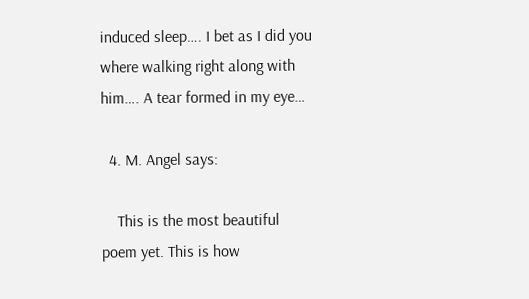induced sleep…. I bet as I did you where walking right along with him…. A tear formed in my eye…

  4. M. Angel says:

    This is the most beautiful poem yet. This is how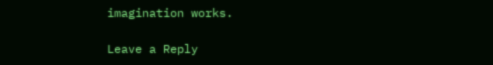imagination works.

Leave a Reply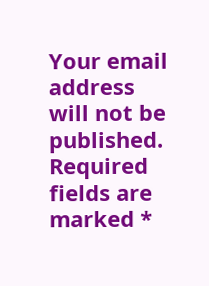Your email address will not be published. Required fields are marked *